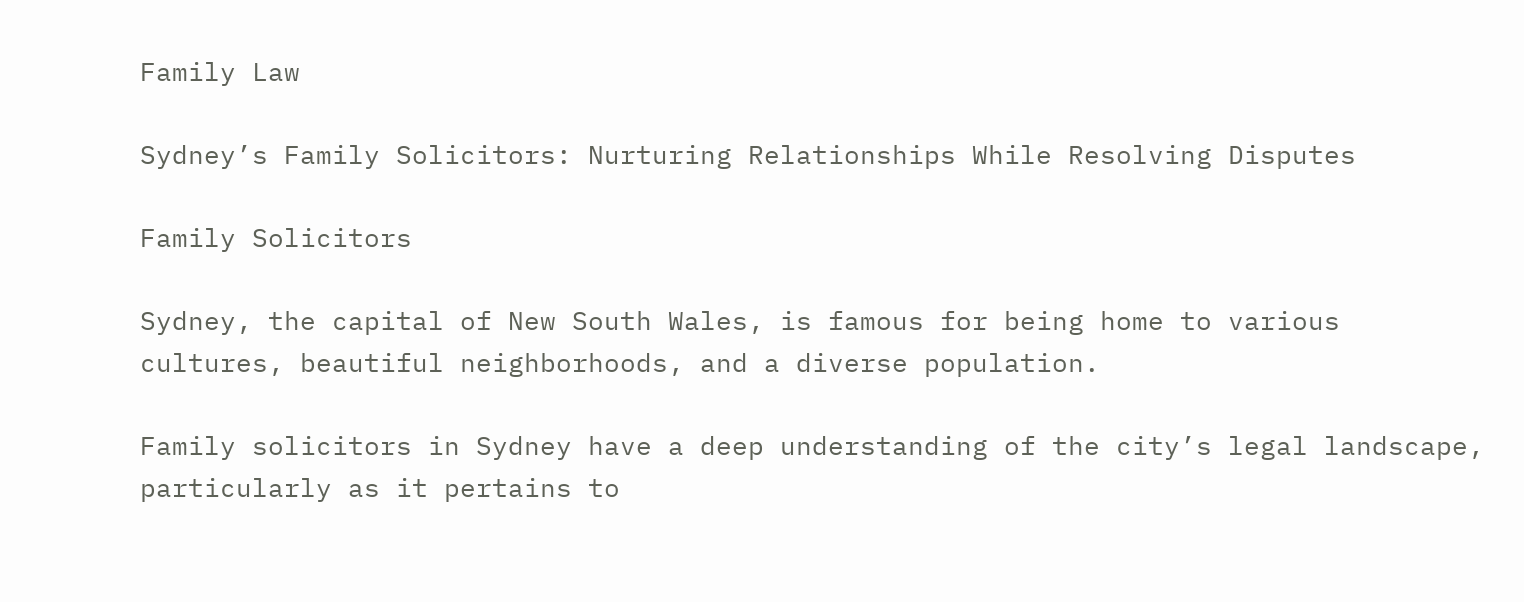Family Law

Sydney’s Family Solicitors: Nurturing Relationships While Resolving Disputes

Family Solicitors

Sydney, the capital of New South Wales, is famous for being home to various cultures, beautiful neighborhoods, and a diverse population.

Family solicitors in Sydney have a deep understanding of the city’s legal landscape, particularly as it pertains to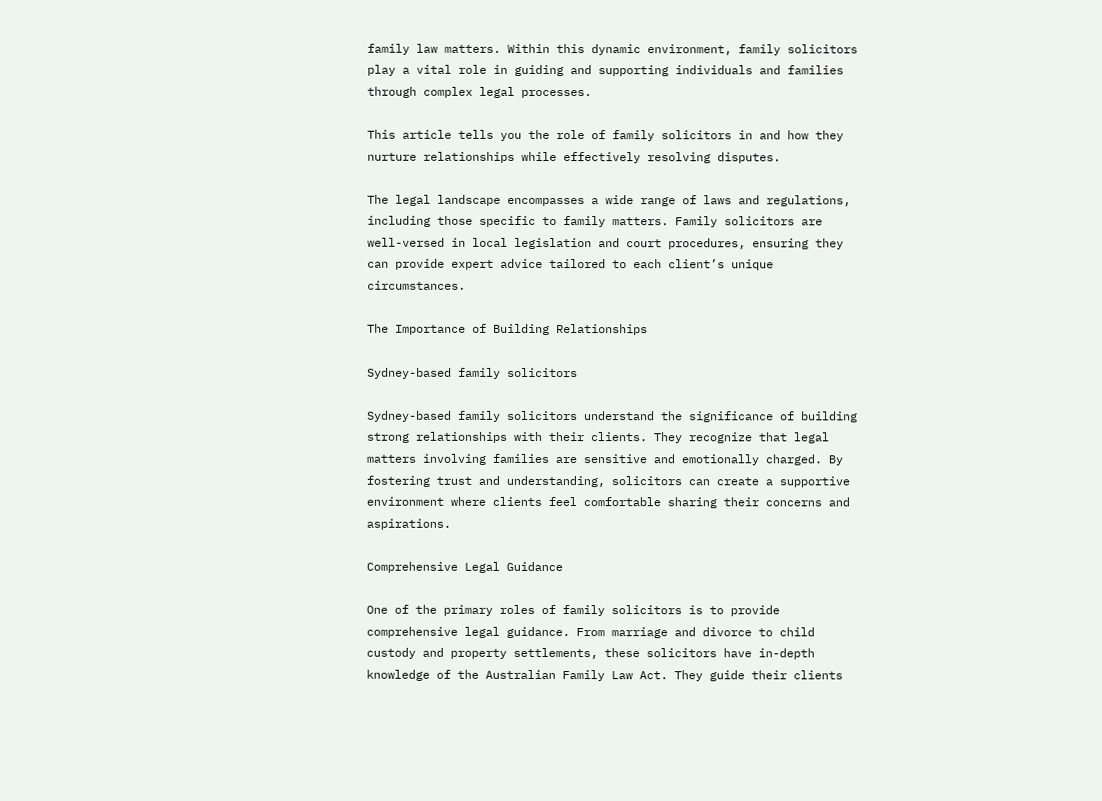family law matters. Within this dynamic environment, family solicitors play a vital role in guiding and supporting individuals and families through complex legal processes.

This article tells you the role of family solicitors in and how they nurture relationships while effectively resolving disputes.

The legal landscape encompasses a wide range of laws and regulations, including those specific to family matters. Family solicitors are well-versed in local legislation and court procedures, ensuring they can provide expert advice tailored to each client’s unique circumstances.

The Importance of Building Relationships

Sydney-based family solicitors

Sydney-based family solicitors understand the significance of building strong relationships with their clients. They recognize that legal matters involving families are sensitive and emotionally charged. By fostering trust and understanding, solicitors can create a supportive environment where clients feel comfortable sharing their concerns and aspirations.

Comprehensive Legal Guidance

One of the primary roles of family solicitors is to provide comprehensive legal guidance. From marriage and divorce to child custody and property settlements, these solicitors have in-depth knowledge of the Australian Family Law Act. They guide their clients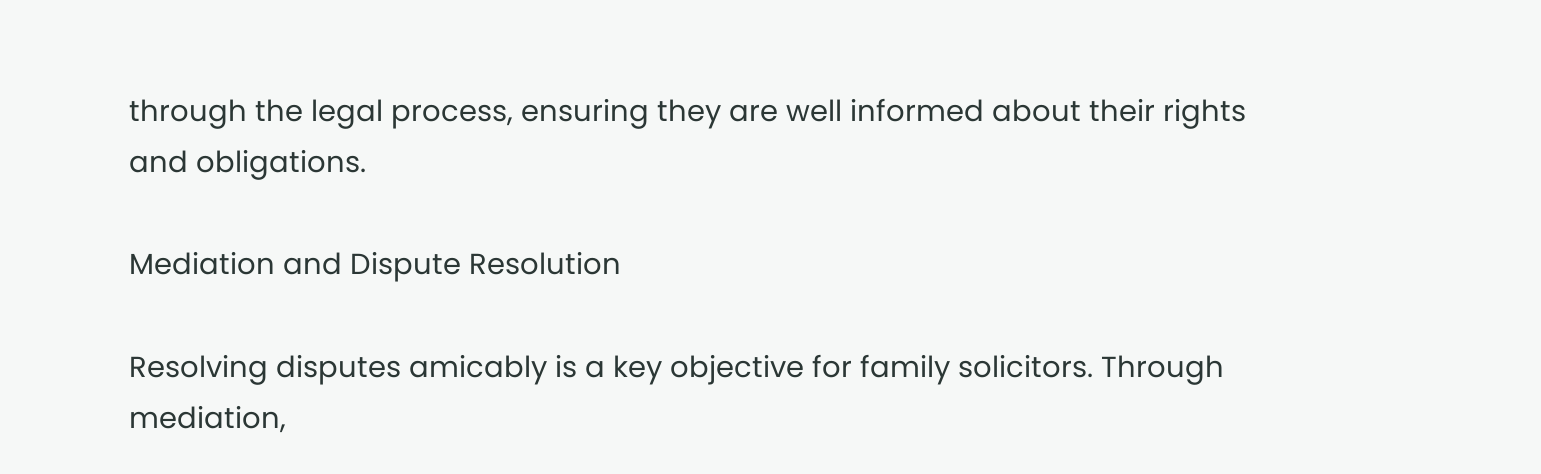through the legal process, ensuring they are well informed about their rights and obligations.

Mediation and Dispute Resolution

Resolving disputes amicably is a key objective for family solicitors. Through mediation,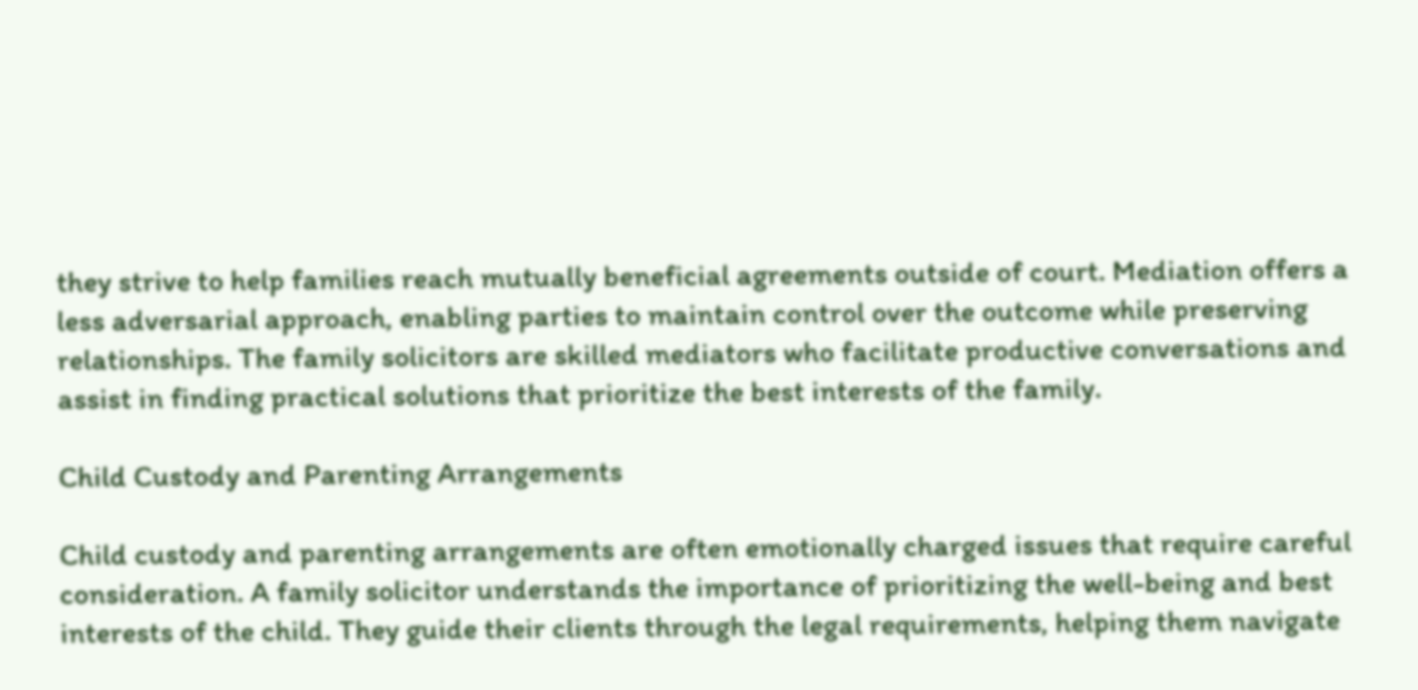they strive to help families reach mutually beneficial agreements outside of court. Mediation offers a less adversarial approach, enabling parties to maintain control over the outcome while preserving relationships. The family solicitors are skilled mediators who facilitate productive conversations and assist in finding practical solutions that prioritize the best interests of the family.

Child Custody and Parenting Arrangements

Child custody and parenting arrangements are often emotionally charged issues that require careful consideration. A family solicitor understands the importance of prioritizing the well-being and best interests of the child. They guide their clients through the legal requirements, helping them navigate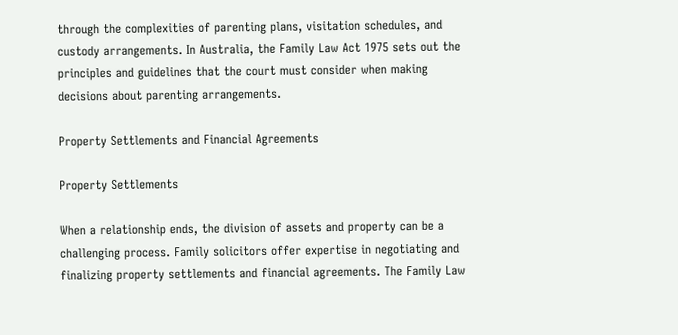through the complexities of parenting plans, visitation schedules, and custody arrangements. In Australia, the Family Law Act 1975 sets out the principles and guidelines that the court must consider when making decisions about parenting arrangements.

Property Settlements and Financial Agreements

Property Settlements

When a relationship ends, the division of assets and property can be a challenging process. Family solicitors offer expertise in negotiating and finalizing property settlements and financial agreements. The Family Law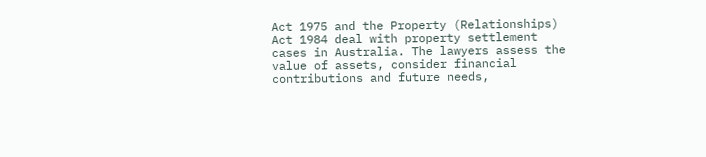Act 1975 and the Property (Relationships) Act 1984 deal with property settlement cases in Australia. The lawyers assess the value of assets, consider financial contributions and future needs,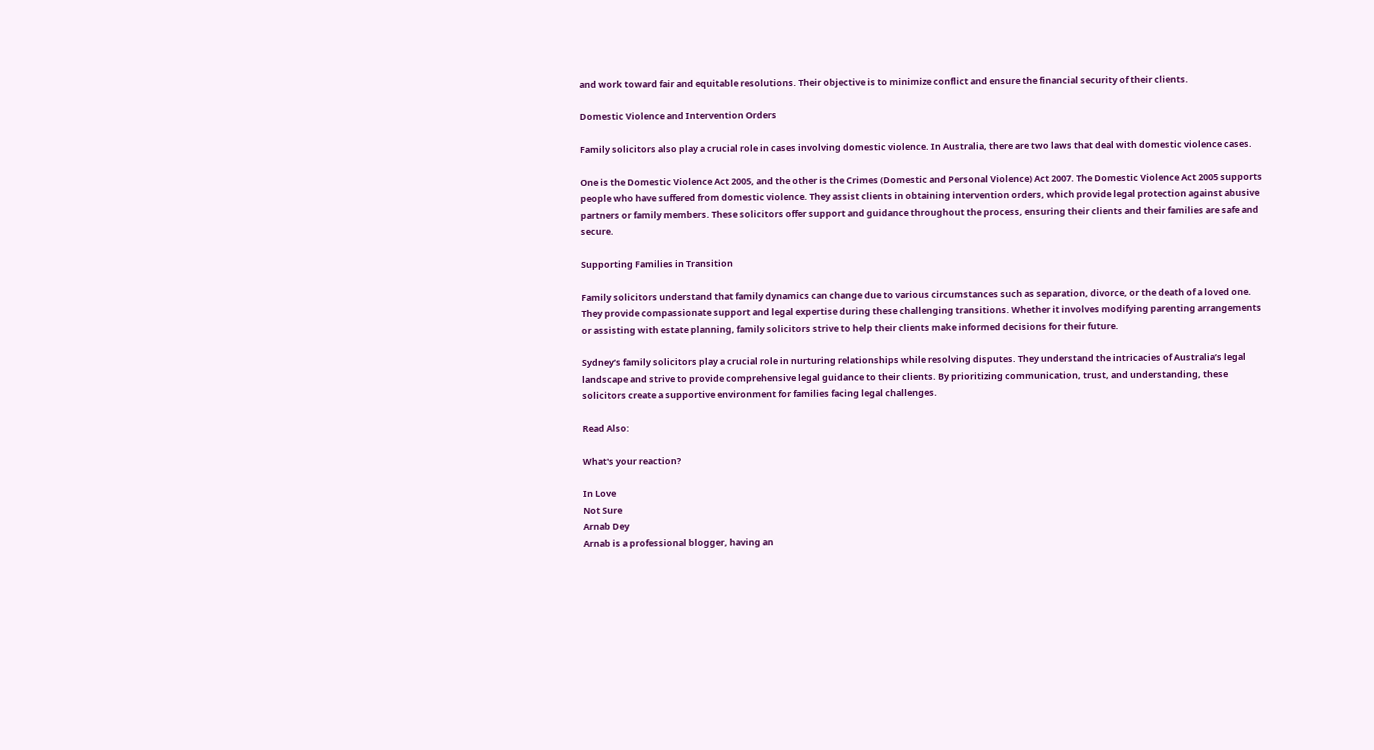and work toward fair and equitable resolutions. Their objective is to minimize conflict and ensure the financial security of their clients.

Domestic Violence and Intervention Orders

Family solicitors also play a crucial role in cases involving domestic violence. In Australia, there are two laws that deal with domestic violence cases.

One is the Domestic Violence Act 2005, and the other is the Crimes (Domestic and Personal Violence) Act 2007. The Domestic Violence Act 2005 supports people who have suffered from domestic violence. They assist clients in obtaining intervention orders, which provide legal protection against abusive partners or family members. These solicitors offer support and guidance throughout the process, ensuring their clients and their families are safe and secure.

Supporting Families in Transition

Family solicitors understand that family dynamics can change due to various circumstances such as separation, divorce, or the death of a loved one. They provide compassionate support and legal expertise during these challenging transitions. Whether it involves modifying parenting arrangements or assisting with estate planning, family solicitors strive to help their clients make informed decisions for their future.

Sydney’s family solicitors play a crucial role in nurturing relationships while resolving disputes. They understand the intricacies of Australia’s legal landscape and strive to provide comprehensive legal guidance to their clients. By prioritizing communication, trust, and understanding, these solicitors create a supportive environment for families facing legal challenges.

Read Also:

What's your reaction?

In Love
Not Sure
Arnab Dey
Arnab is a professional blogger, having an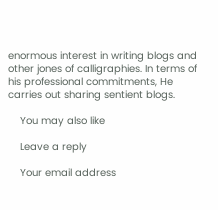enormous interest in writing blogs and other jones of calligraphies. In terms of his professional commitments, He carries out sharing sentient blogs.

    You may also like

    Leave a reply

    Your email address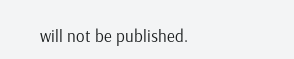will not be published.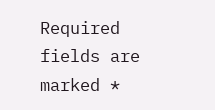Required fields are marked *